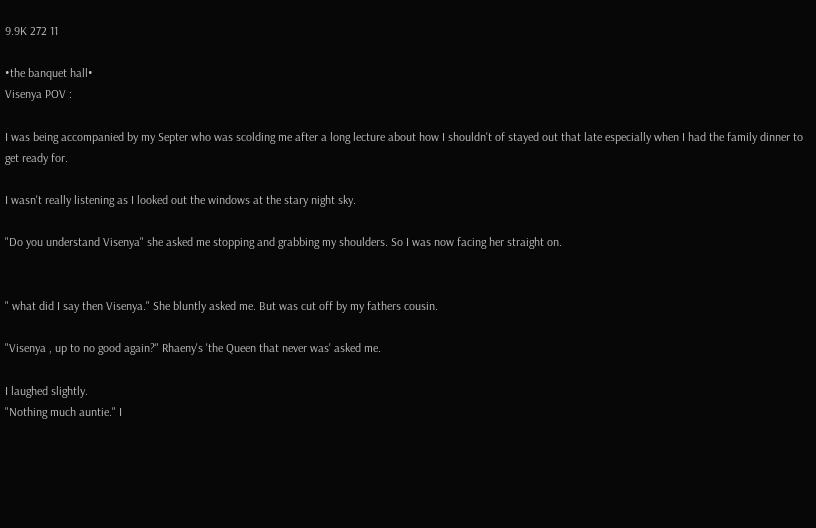9.9K 272 11

•the banquet hall•
Visenya POV :

I was being accompanied by my Septer who was scolding me after a long lecture about how I shouldn't of stayed out that late especially when I had the family dinner to get ready for.

I wasn't really listening as I looked out the windows at the stary night sky.

"Do you understand Visenya" she asked me stopping and grabbing my shoulders. So I was now facing her straight on.


" what did I say then Visenya." She bluntly asked me. But was cut off by my fathers cousin.

"Visenya , up to no good again?" Rhaeny's 'the Queen that never was' asked me.

I laughed slightly.
"Nothing much auntie." I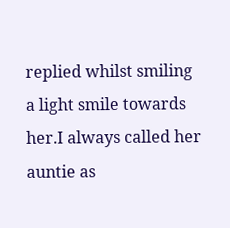replied whilst smiling a light smile towards her.I always called her auntie as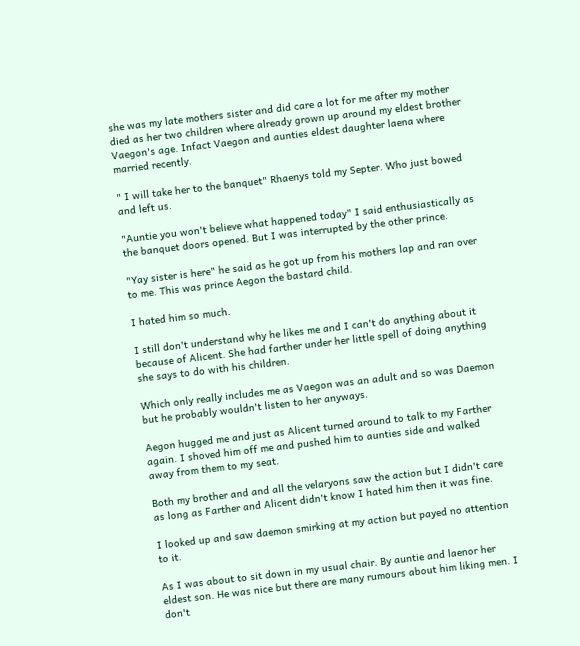she was my late mothers sister and did care a lot for me after my mother died as her two children where already grown up around my eldest brother Vaegon's age. Infact Vaegon and aunties eldest daughter laena where married recently.

" I will take her to the banquet" Rhaenys told my Septer. Who just bowed and left us.

"Auntie you won't believe what happened today" I said enthusiastically as the banquet doors opened. But I was interrupted by the other prince.

"Yay sister is here" he said as he got up from his mothers lap and ran over to me. This was prince Aegon the bastard child.

I hated him so much.

I still don't understand why he likes me and I can't do anything about it because of Alicent. She had farther under her little spell of doing anything she says to do with his children.

Which only really includes me as Vaegon was an adult and so was Daemon but he probably wouldn't listen to her anyways.

Aegon hugged me and just as Alicent turned around to talk to my Farther again. I shoved him off me and pushed him to aunties side and walked away from them to my seat.

Both my brother and and all the velaryons saw the action but I didn't care as long as Farther and Alicent didn't know I hated him then it was fine.

I looked up and saw daemon smirking at my action but payed no attention to it.

As I was about to sit down in my usual chair. By auntie and laenor her eldest son. He was nice but there are many rumours about him liking men. I don't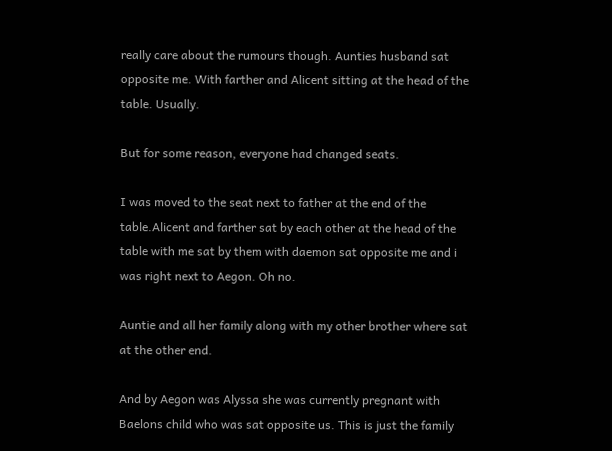really care about the rumours though. Aunties husband sat opposite me. With farther and Alicent sitting at the head of the table. Usually.

But for some reason, everyone had changed seats.

I was moved to the seat next to father at the end of the table.Alicent and farther sat by each other at the head of the table with me sat by them with daemon sat opposite me and i was right next to Aegon. Oh no.

Auntie and all her family along with my other brother where sat at the other end.

And by Aegon was Alyssa she was currently pregnant with Baelons child who was sat opposite us. This is just the family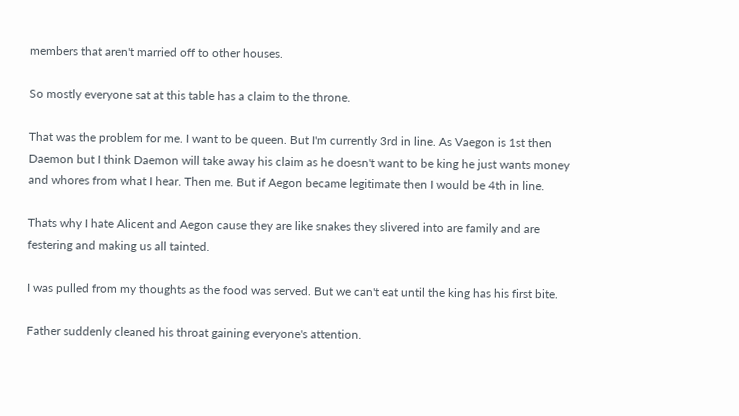members that aren't married off to other houses.

So mostly everyone sat at this table has a claim to the throne.

That was the problem for me. I want to be queen. But I'm currently 3rd in line. As Vaegon is 1st then Daemon but I think Daemon will take away his claim as he doesn't want to be king he just wants money and whores from what I hear. Then me. But if Aegon became legitimate then I would be 4th in line.

Thats why I hate Alicent and Aegon cause they are like snakes they slivered into are family and are festering and making us all tainted.

I was pulled from my thoughts as the food was served. But we can't eat until the king has his first bite.

Father suddenly cleaned his throat gaining everyone's attention.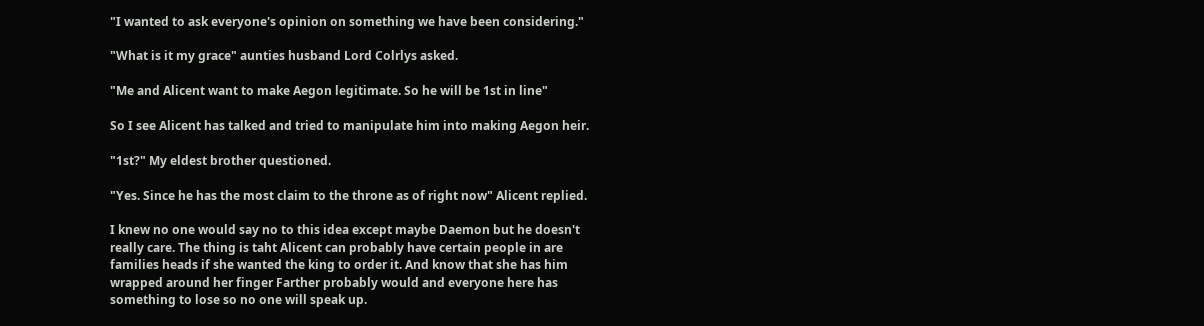"I wanted to ask everyone's opinion on something we have been considering."

"What is it my grace" aunties husband Lord Colrlys asked.

"Me and Alicent want to make Aegon legitimate. So he will be 1st in line"

So I see Alicent has talked and tried to manipulate him into making Aegon heir.

"1st?" My eldest brother questioned.

"Yes. Since he has the most claim to the throne as of right now" Alicent replied.

I knew no one would say no to this idea except maybe Daemon but he doesn't really care. The thing is taht Alicent can probably have certain people in are families heads if she wanted the king to order it. And know that she has him wrapped around her finger Farther probably would and everyone here has something to lose so no one will speak up.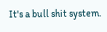It's a bull shit system.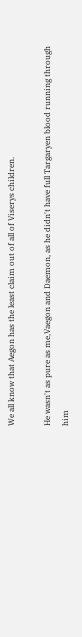We all know that Aegon has the least claim out of all of Viserys children.

He wasn't as pure as me,Vaegon and Daemon, as he didn't have full Targaryen blood running through him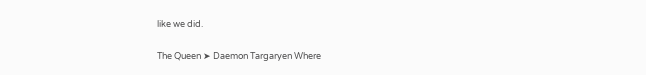like we did.

The Queen ➤ Daemon Targaryen Where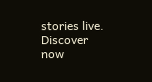stories live. Discover now